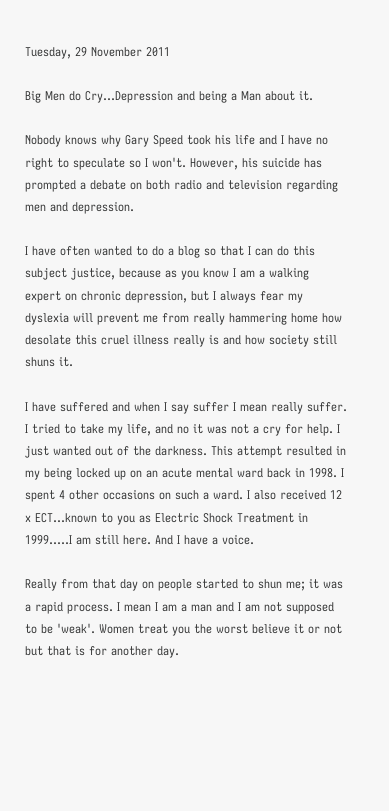Tuesday, 29 November 2011

Big Men do Cry...Depression and being a Man about it.

Nobody knows why Gary Speed took his life and I have no right to speculate so I won't. However, his suicide has prompted a debate on both radio and television regarding men and depression.

I have often wanted to do a blog so that I can do this subject justice, because as you know I am a walking expert on chronic depression, but I always fear my dyslexia will prevent me from really hammering home how desolate this cruel illness really is and how society still shuns it.

I have suffered and when I say suffer I mean really suffer. I tried to take my life, and no it was not a cry for help. I just wanted out of the darkness. This attempt resulted in my being locked up on an acute mental ward back in 1998. I spent 4 other occasions on such a ward. I also received 12 x ECT...known to you as Electric Shock Treatment in 1999.....I am still here. And I have a voice.

Really from that day on people started to shun me; it was a rapid process. I mean I am a man and I am not supposed to be 'weak'. Women treat you the worst believe it or not but that is for another day.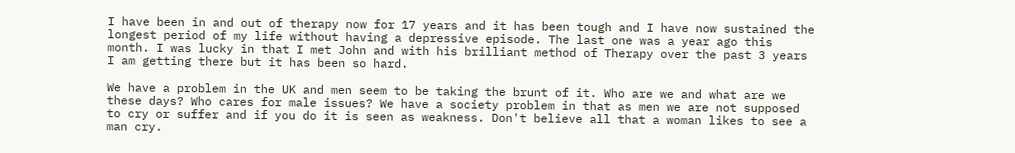I have been in and out of therapy now for 17 years and it has been tough and I have now sustained the longest period of my life without having a depressive episode. The last one was a year ago this month. I was lucky in that I met John and with his brilliant method of Therapy over the past 3 years I am getting there but it has been so hard.

We have a problem in the UK and men seem to be taking the brunt of it. Who are we and what are we these days? Who cares for male issues? We have a society problem in that as men we are not supposed to cry or suffer and if you do it is seen as weakness. Don't believe all that a woman likes to see a man cry.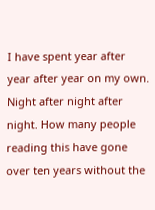I have spent year after year after year on my own. Night after night after night. How many people reading this have gone over ten years without the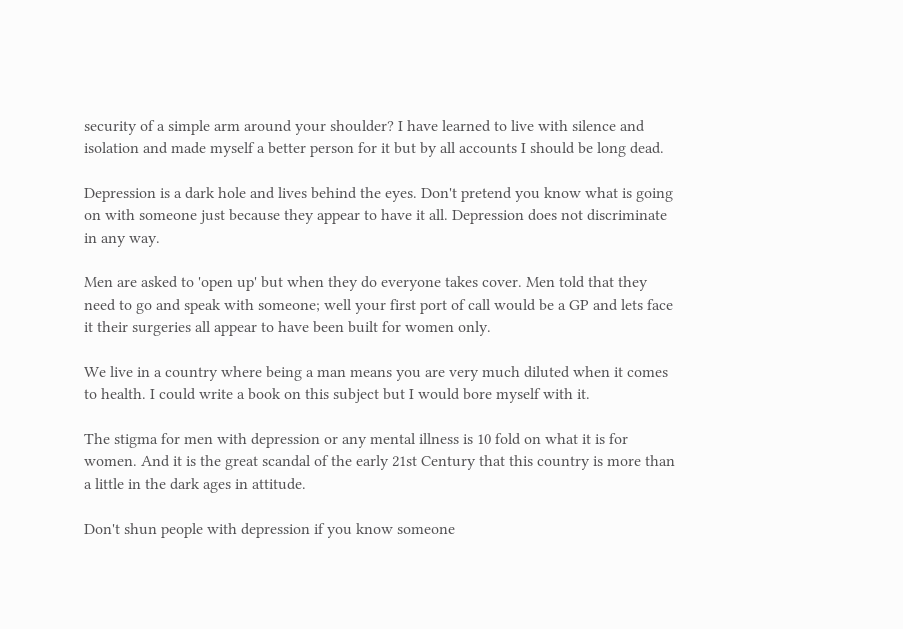security of a simple arm around your shoulder? I have learned to live with silence and isolation and made myself a better person for it but by all accounts I should be long dead.

Depression is a dark hole and lives behind the eyes. Don't pretend you know what is going on with someone just because they appear to have it all. Depression does not discriminate in any way.

Men are asked to 'open up' but when they do everyone takes cover. Men told that they need to go and speak with someone; well your first port of call would be a GP and lets face it their surgeries all appear to have been built for women only.

We live in a country where being a man means you are very much diluted when it comes to health. I could write a book on this subject but I would bore myself with it.

The stigma for men with depression or any mental illness is 10 fold on what it is for women. And it is the great scandal of the early 21st Century that this country is more than a little in the dark ages in attitude.

Don't shun people with depression if you know someone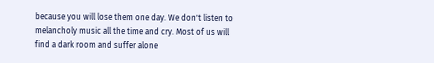because you will lose them one day. We don't listen to melancholy music all the time and cry. Most of us will find a dark room and suffer alone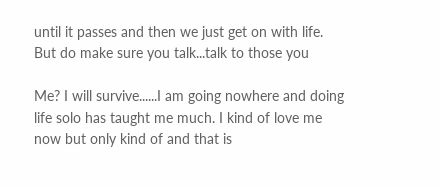until it passes and then we just get on with life. But do make sure you talk...talk to those you

Me? I will survive......I am going nowhere and doing life solo has taught me much. I kind of love me now but only kind of and that is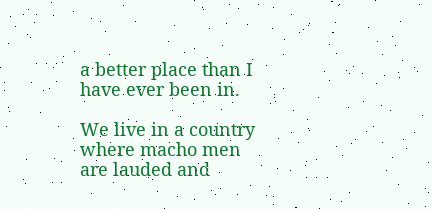a better place than I have ever been in.

We live in a country where macho men are lauded and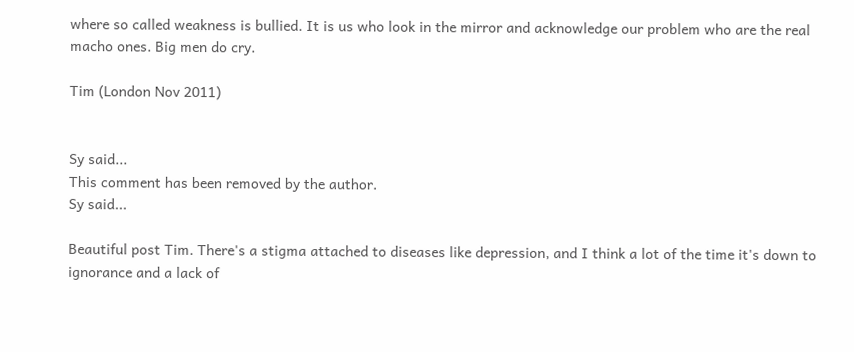where so called weakness is bullied. It is us who look in the mirror and acknowledge our problem who are the real macho ones. Big men do cry.

Tim (London Nov 2011)


Sy said...
This comment has been removed by the author.
Sy said...

Beautiful post Tim. There's a stigma attached to diseases like depression, and I think a lot of the time it's down to ignorance and a lack of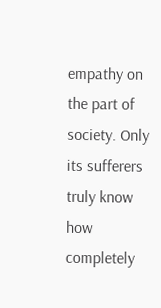empathy on the part of society. Only its sufferers truly know how completely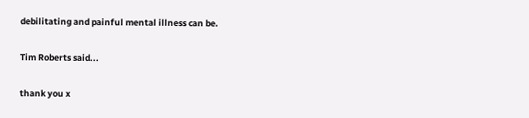debilitating and painful mental illness can be.

Tim Roberts said...

thank you x